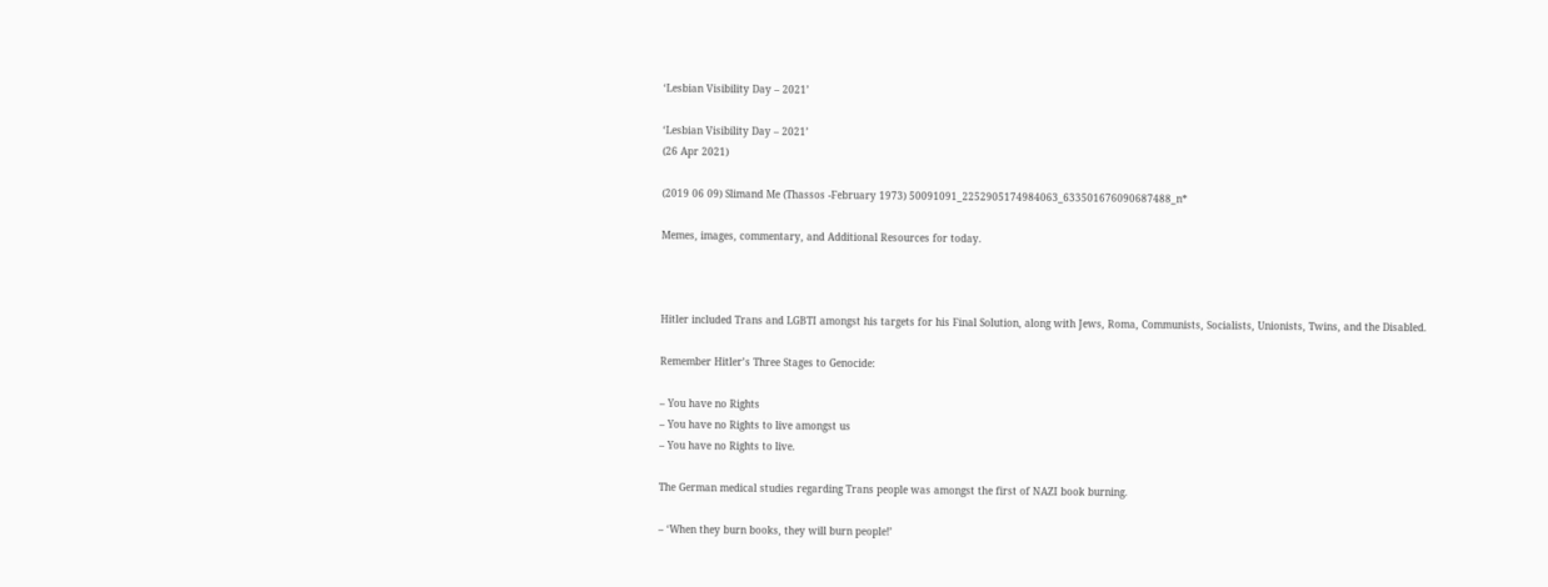‘Lesbian Visibility Day – 2021’

‘Lesbian Visibility Day – 2021’
(26 Apr 2021)

(2019 06 09) Slimand Me (Thassos -February 1973) 50091091_2252905174984063_633501676090687488_n*

Memes, images, commentary, and Additional Resources for today.



Hitler included Trans and LGBTI amongst his targets for his Final Solution, along with Jews, Roma, Communists, Socialists, Unionists, Twins, and the Disabled.

Remember Hitler’s Three Stages to Genocide:

– You have no Rights
– You have no Rights to live amongst us
– You have no Rights to live.

The German medical studies regarding Trans people was amongst the first of NAZI book burning.

– ‘When they burn books, they will burn people!’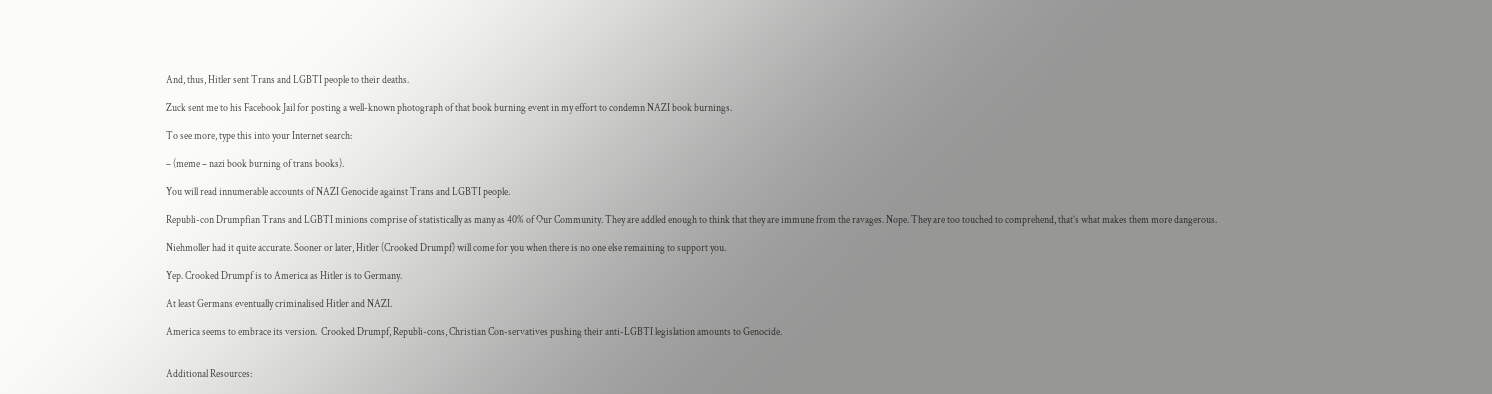And, thus, Hitler sent Trans and LGBTI people to their deaths.

Zuck sent me to his Facebook Jail for posting a well-known photograph of that book burning event in my effort to condemn NAZI book burnings.

To see more, type this into your Internet search:

– (meme – nazi book burning of trans books).

You will read innumerable accounts of NAZI Genocide against Trans and LGBTI people.

Republi-con Drumpfian Trans and LGBTI minions comprise of statistically as many as 40% of Our Community. They are addled enough to think that they are immune from the ravages. Nope. They are too touched to comprehend, that’s what makes them more dangerous.

Niehmoller had it quite accurate. Sooner or later, Hitler (Crooked Drumpf) will come for you when there is no one else remaining to support you.

Yep. Crooked Drumpf is to America as Hitler is to Germany.

At least Germans eventually criminalised Hitler and NAZI.

America seems to embrace its version.  Crooked Drumpf, Republi-cons, Christian Con-servatives pushing their anti-LGBTI legislation amounts to Genocide.


Additional Resources: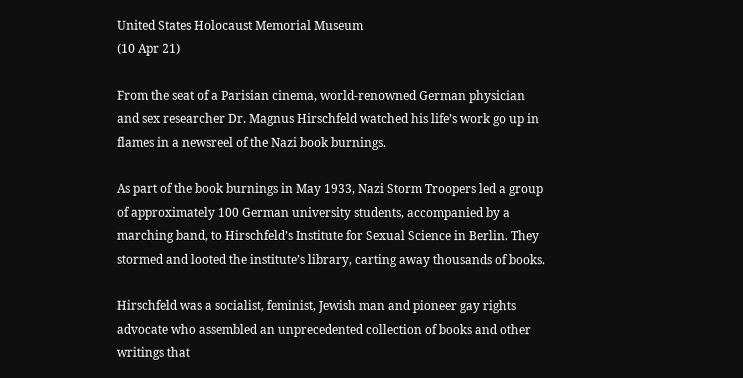United States Holocaust Memorial Museum
(10 Apr 21)

From the seat of a Parisian cinema, world-renowned German physician and sex researcher Dr. Magnus Hirschfeld watched his life’s work go up in flames in a newsreel of the Nazi book burnings.

As part of the book burnings in May 1933, Nazi Storm Troopers led a group of approximately 100 German university students, accompanied by a marching band, to Hirschfeld’s Institute for Sexual Science in Berlin. They stormed and looted the institute’s library, carting away thousands of books.

Hirschfeld was a socialist, feminist, Jewish man and pioneer gay rights advocate who assembled an unprecedented collection of books and other writings that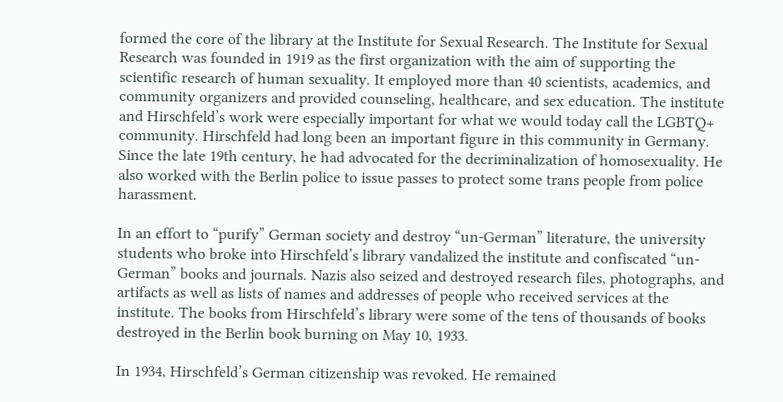formed the core of the library at the Institute for Sexual Research. The Institute for Sexual Research was founded in 1919 as the first organization with the aim of supporting the scientific research of human sexuality. It employed more than 40 scientists, academics, and community organizers and provided counseling, healthcare, and sex education. The institute and Hirschfeld’s work were especially important for what we would today call the LGBTQ+ community. Hirschfeld had long been an important figure in this community in Germany. Since the late 19th century, he had advocated for the decriminalization of homosexuality. He also worked with the Berlin police to issue passes to protect some trans people from police harassment.

In an effort to “purify” German society and destroy “un-German” literature, the university students who broke into Hirschfeld’s library vandalized the institute and confiscated “un-German” books and journals. Nazis also seized and destroyed research files, photographs, and artifacts as well as lists of names and addresses of people who received services at the institute. The books from Hirschfeld’s library were some of the tens of thousands of books destroyed in the Berlin book burning on May 10, 1933.

In 1934, Hirschfeld’s German citizenship was revoked. He remained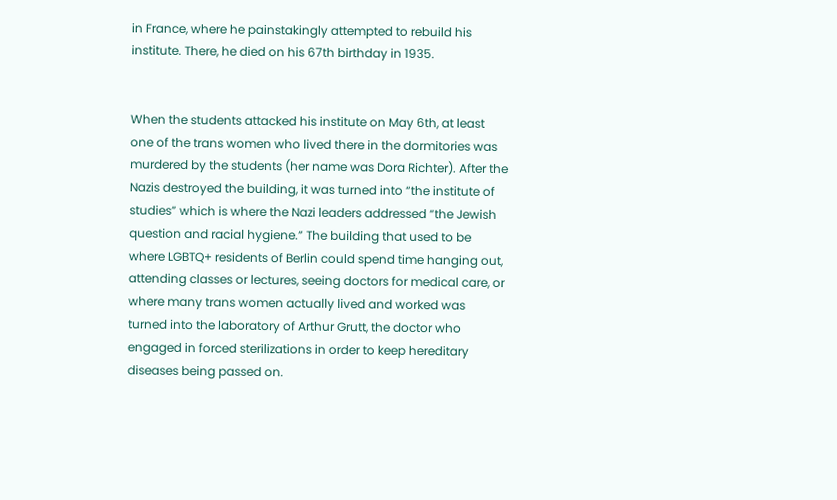in France, where he painstakingly attempted to rebuild his institute. There, he died on his 67th birthday in 1935.


When the students attacked his institute on May 6th, at least one of the trans women who lived there in the dormitories was murdered by the students (her name was Dora Richter). After the Nazis destroyed the building, it was turned into “the institute of studies” which is where the Nazi leaders addressed “the Jewish question and racial hygiene.” The building that used to be where LGBTQ+ residents of Berlin could spend time hanging out, attending classes or lectures, seeing doctors for medical care, or where many trans women actually lived and worked was turned into the laboratory of Arthur Grutt, the doctor who engaged in forced sterilizations in order to keep hereditary diseases being passed on.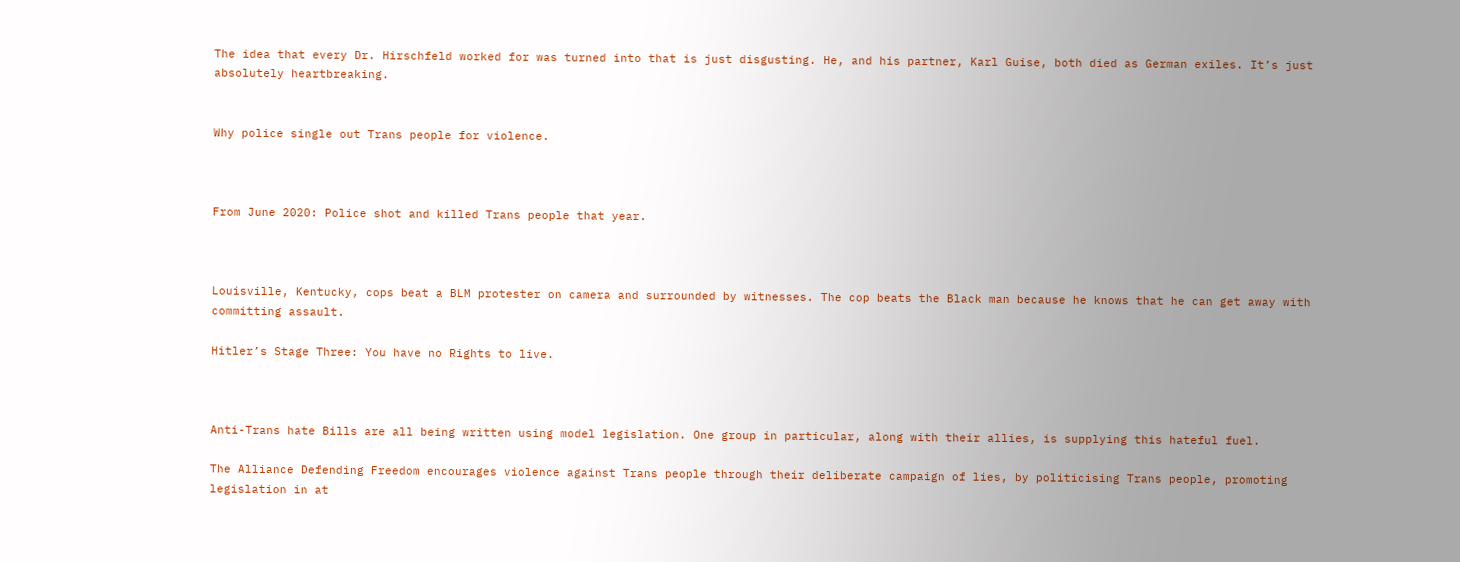The idea that every Dr. Hirschfeld worked for was turned into that is just disgusting. He, and his partner, Karl Guise, both died as German exiles. It’s just absolutely heartbreaking.


Why police single out Trans people for violence.



From June 2020: Police shot and killed Trans people that year.



Louisville, Kentucky, cops beat a BLM protester on camera and surrounded by witnesses. The cop beats the Black man because he knows that he can get away with committing assault.

Hitler’s Stage Three: You have no Rights to live.



Anti-Trans hate Bills are all being written using model legislation. One group in particular, along with their allies, is supplying this hateful fuel.

The Alliance Defending Freedom encourages violence against Trans people through their deliberate campaign of lies, by politicising Trans people, promoting legislation in at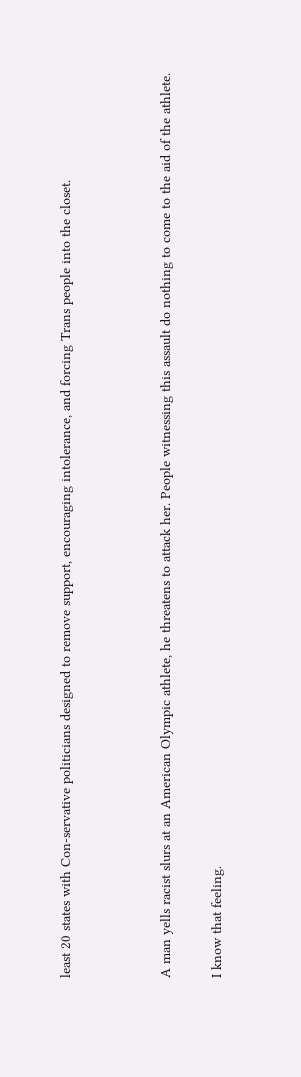least 20 states with Con-servative politicians designed to remove support, encouraging intolerance, and forcing Trans people into the closet.



A man yells racist slurs at an American Olympic athlete, he threatens to attack her. People witnessing this assault do nothing to come to the aid of the athlete.

I know that feeling.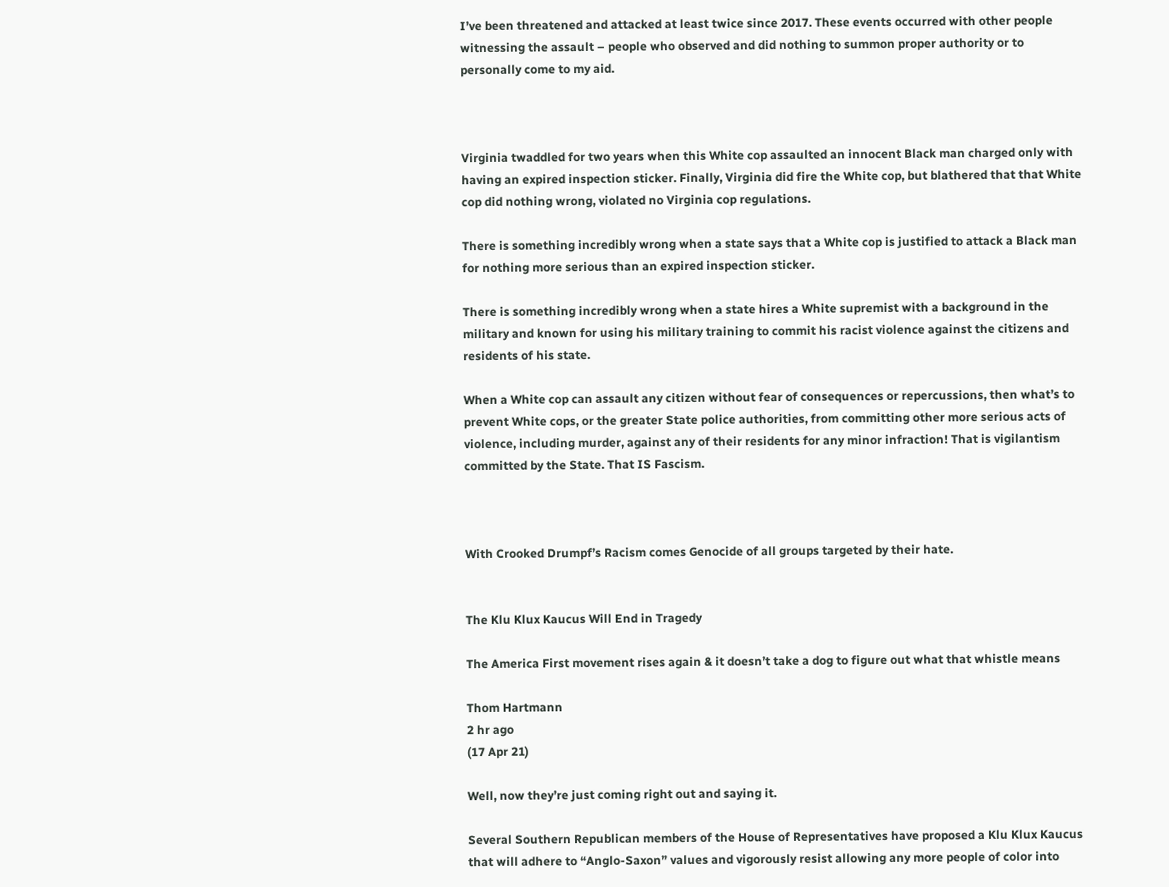I’ve been threatened and attacked at least twice since 2017. These events occurred with other people witnessing the assault – people who observed and did nothing to summon proper authority or to personally come to my aid.



Virginia twaddled for two years when this White cop assaulted an innocent Black man charged only with having an expired inspection sticker. Finally, Virginia did fire the White cop, but blathered that that White cop did nothing wrong, violated no Virginia cop regulations.

There is something incredibly wrong when a state says that a White cop is justified to attack a Black man for nothing more serious than an expired inspection sticker.

There is something incredibly wrong when a state hires a White supremist with a background in the military and known for using his military training to commit his racist violence against the citizens and residents of his state.

When a White cop can assault any citizen without fear of consequences or repercussions, then what’s to prevent White cops, or the greater State police authorities, from committing other more serious acts of violence, including murder, against any of their residents for any minor infraction! That is vigilantism committed by the State. That IS Fascism.



With Crooked Drumpf’s Racism comes Genocide of all groups targeted by their hate.


The Klu Klux Kaucus Will End in Tragedy

The America First movement rises again & it doesn’t take a dog to figure out what that whistle means

Thom Hartmann
2 hr ago
(17 Apr 21)

Well, now they’re just coming right out and saying it.

Several Southern Republican members of the House of Representatives have proposed a Klu Klux Kaucus that will adhere to “Anglo-Saxon” values and vigorously resist allowing any more people of color into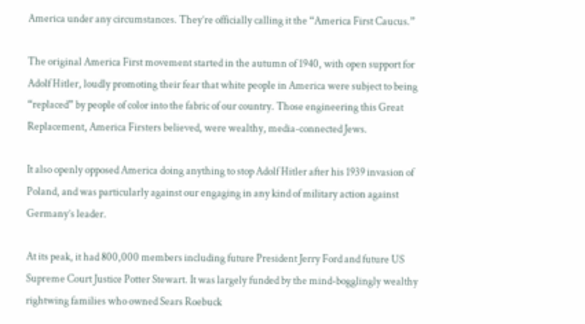America under any circumstances. They’re officially calling it the “America First Caucus.”

The original America First movement started in the autumn of 1940, with open support for Adolf Hitler, loudly promoting their fear that white people in America were subject to being “replaced” by people of color into the fabric of our country. Those engineering this Great Replacement, America Firsters believed, were wealthy, media-connected Jews.

It also openly opposed America doing anything to stop Adolf Hitler after his 1939 invasion of Poland, and was particularly against our engaging in any kind of military action against Germany’s leader.

At its peak, it had 800,000 members including future President Jerry Ford and future US Supreme Court Justice Potter Stewart. It was largely funded by the mind-bogglingly wealthy rightwing families who owned Sears Roebuck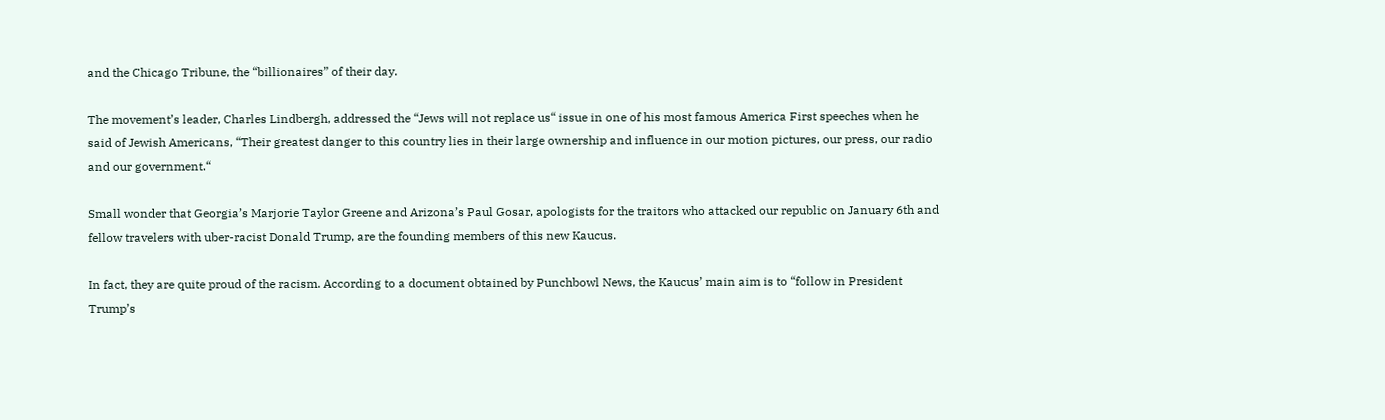and the Chicago Tribune, the “billionaires” of their day.

The movement’s leader, Charles Lindbergh, addressed the “Jews will not replace us“ issue in one of his most famous America First speeches when he said of Jewish Americans, “Their greatest danger to this country lies in their large ownership and influence in our motion pictures, our press, our radio and our government.“

Small wonder that Georgia’s Marjorie Taylor Greene and Arizona’s Paul Gosar, apologists for the traitors who attacked our republic on January 6th and fellow travelers with uber-racist Donald Trump, are the founding members of this new Kaucus.

In fact, they are quite proud of the racism. According to a document obtained by Punchbowl News, the Kaucus’ main aim is to “follow in President Trump’s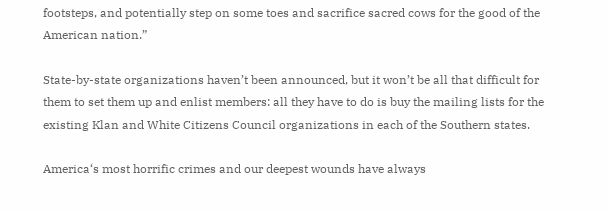footsteps, and potentially step on some toes and sacrifice sacred cows for the good of the American nation.”

State-by-state organizations haven’t been announced, but it won’t be all that difficult for them to set them up and enlist members: all they have to do is buy the mailing lists for the existing Klan and White Citizens Council organizations in each of the Southern states.

America‘s most horrific crimes and our deepest wounds have always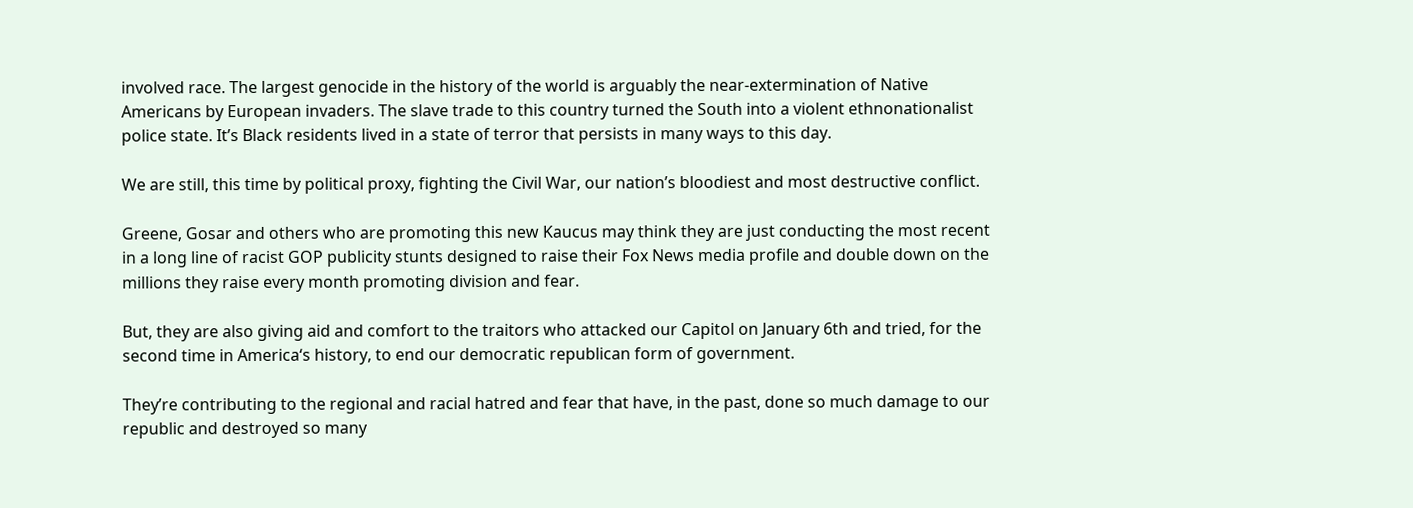involved race. The largest genocide in the history of the world is arguably the near-extermination of Native Americans by European invaders. The slave trade to this country turned the South into a violent ethnonationalist police state. It’s Black residents lived in a state of terror that persists in many ways to this day.

We are still, this time by political proxy, fighting the Civil War, our nation’s bloodiest and most destructive conflict.

Greene, Gosar and others who are promoting this new Kaucus may think they are just conducting the most recent in a long line of racist GOP publicity stunts designed to raise their Fox News media profile and double down on the millions they raise every month promoting division and fear.

But, they are also giving aid and comfort to the traitors who attacked our Capitol on January 6th and tried, for the second time in America‘s history, to end our democratic republican form of government.

They’re contributing to the regional and racial hatred and fear that have, in the past, done so much damage to our republic and destroyed so many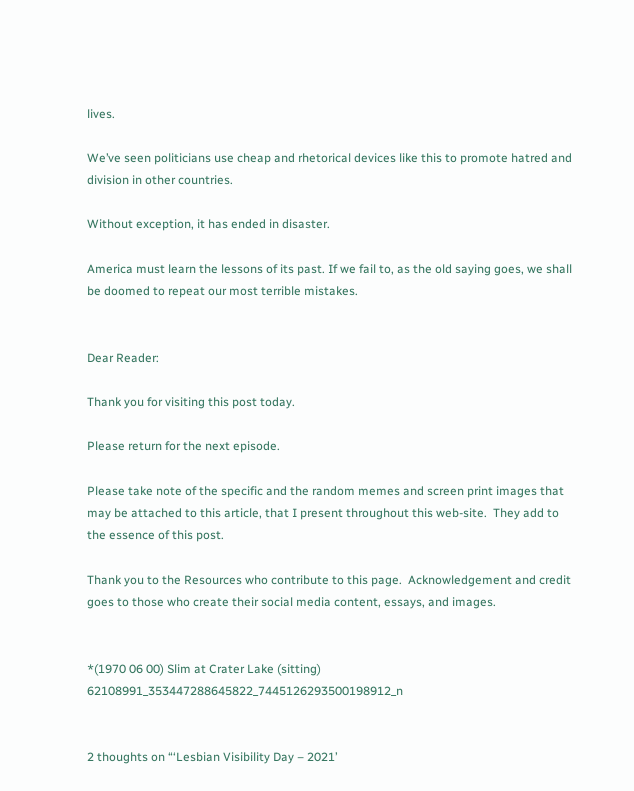lives.

We’ve seen politicians use cheap and rhetorical devices like this to promote hatred and division in other countries.

Without exception, it has ended in disaster.

America must learn the lessons of its past. If we fail to, as the old saying goes, we shall be doomed to repeat our most terrible mistakes.


Dear Reader:

Thank you for visiting this post today.

Please return for the next episode.

Please take note of the specific and the random memes and screen print images that may be attached to this article, that I present throughout this web-site.  They add to the essence of this post.

Thank you to the Resources who contribute to this page.  Acknowledgement and credit goes to those who create their social media content, essays, and images.


*(1970 06 00) Slim at Crater Lake (sitting) 62108991_353447288645822_7445126293500198912_n


2 thoughts on “‘Lesbian Visibility Day – 2021’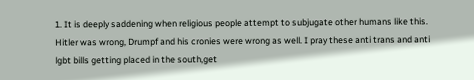1. It is deeply saddening when religious people attempt to subjugate other humans like this. Hitler was wrong, Drumpf and his cronies were wrong as well. I pray these anti trans and anti lgbt bills getting placed in the south,get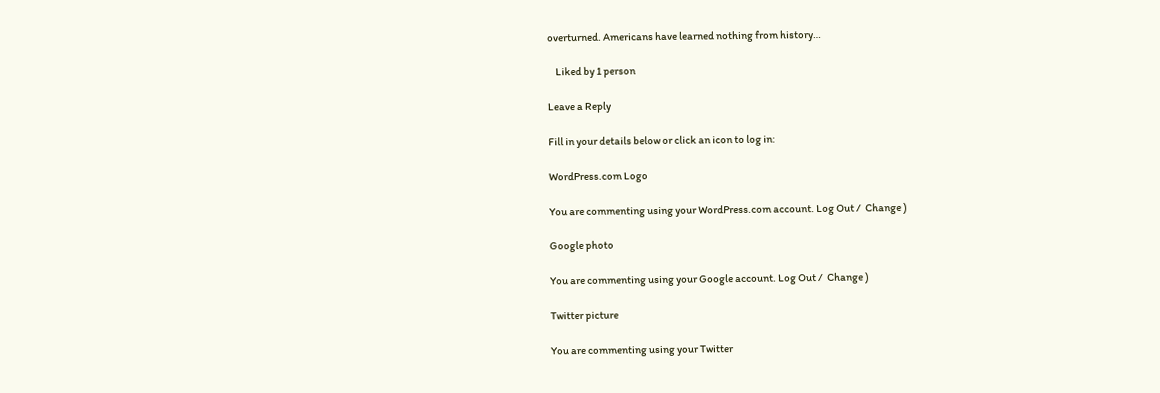overturned. Americans have learned nothing from history…

    Liked by 1 person

Leave a Reply

Fill in your details below or click an icon to log in:

WordPress.com Logo

You are commenting using your WordPress.com account. Log Out /  Change )

Google photo

You are commenting using your Google account. Log Out /  Change )

Twitter picture

You are commenting using your Twitter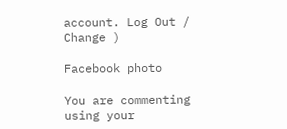account. Log Out /  Change )

Facebook photo

You are commenting using your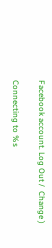Facebook account. Log Out /  Change )

Connecting to %s